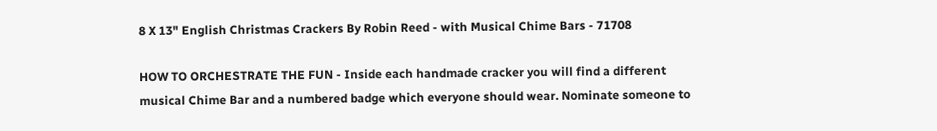8 X 13" English Christmas Crackers By Robin Reed - with Musical Chime Bars - 71708

HOW TO ORCHESTRATE THE FUN - Inside each handmade cracker you will find a different musical Chime Bar and a numbered badge which everyone should wear. Nominate someone to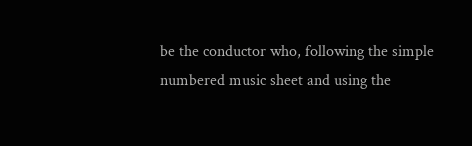be the conductor who, following the simple numbered music sheet and using the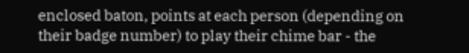enclosed baton, points at each person (depending on their badge number) to play their chime bar - the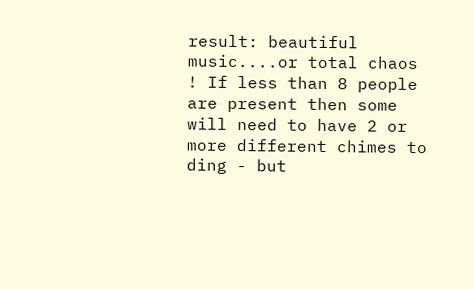result: beautiful music....or total chaos ! If less than 8 people are present then some will need to have 2 or more different chimes to ding - but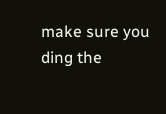make sure you ding the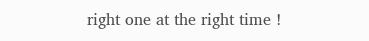right one at the right time !